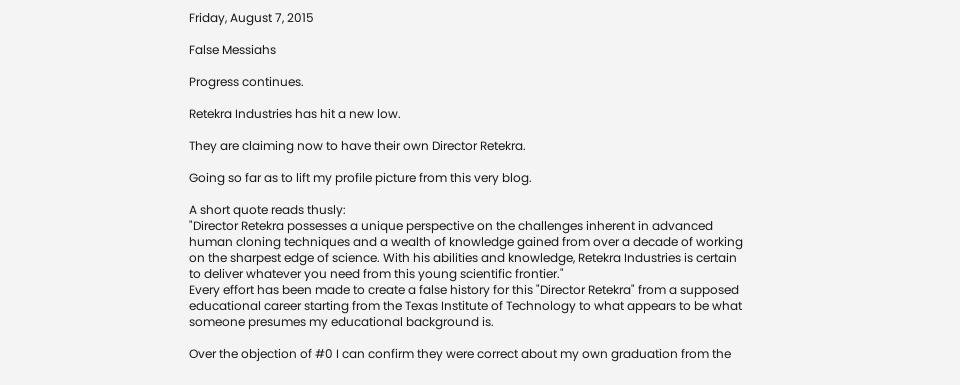Friday, August 7, 2015

False Messiahs

Progress continues.

Retekra Industries has hit a new low.

They are claiming now to have their own Director Retekra.

Going so far as to lift my profile picture from this very blog.

A short quote reads thusly:
"Director Retekra possesses a unique perspective on the challenges inherent in advanced human cloning techniques and a wealth of knowledge gained from over a decade of working on the sharpest edge of science. With his abilities and knowledge, Retekra Industries is certain to deliver whatever you need from this young scientific frontier."
Every effort has been made to create a false history for this "Director Retekra" from a supposed educational career starting from the Texas Institute of Technology to what appears to be what someone presumes my educational background is.

Over the objection of #0 I can confirm they were correct about my own graduation from the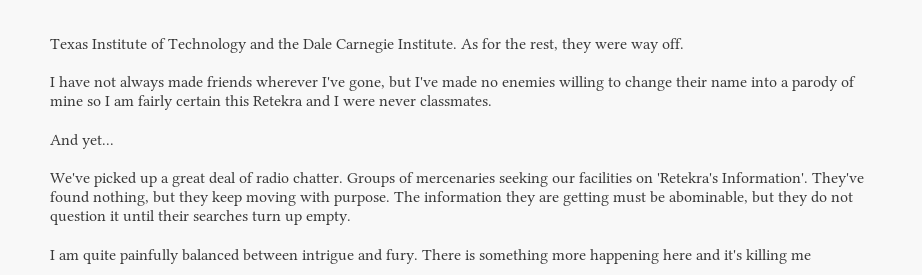Texas Institute of Technology and the Dale Carnegie Institute. As for the rest, they were way off.

I have not always made friends wherever I've gone, but I've made no enemies willing to change their name into a parody of mine so I am fairly certain this Retekra and I were never classmates.

And yet...

We've picked up a great deal of radio chatter. Groups of mercenaries seeking our facilities on 'Retekra's Information'. They've found nothing, but they keep moving with purpose. The information they are getting must be abominable, but they do not question it until their searches turn up empty.

I am quite painfully balanced between intrigue and fury. There is something more happening here and it's killing me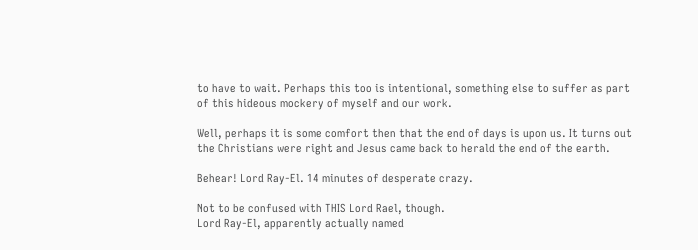to have to wait. Perhaps this too is intentional, something else to suffer as part of this hideous mockery of myself and our work.

Well, perhaps it is some comfort then that the end of days is upon us. It turns out the Christians were right and Jesus came back to herald the end of the earth.

Behear! Lord Ray-El. 14 minutes of desperate crazy.

Not to be confused with THIS Lord Rael, though.
Lord Ray-El, apparently actually named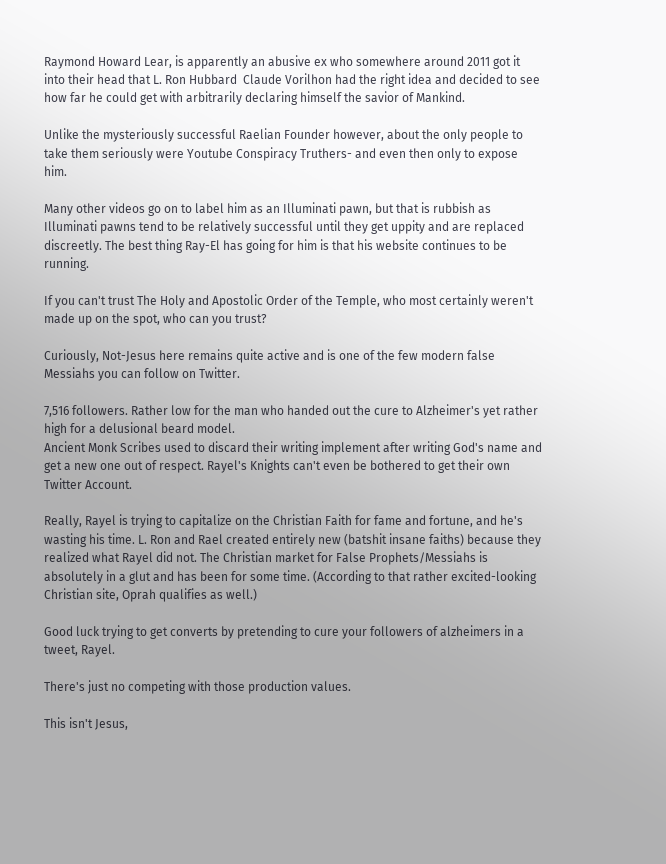Raymond Howard Lear, is apparently an abusive ex who somewhere around 2011 got it into their head that L. Ron Hubbard  Claude Vorilhon had the right idea and decided to see how far he could get with arbitrarily declaring himself the savior of Mankind.

Unlike the mysteriously successful Raelian Founder however, about the only people to take them seriously were Youtube Conspiracy Truthers- and even then only to expose him.

Many other videos go on to label him as an Illuminati pawn, but that is rubbish as Illuminati pawns tend to be relatively successful until they get uppity and are replaced discreetly. The best thing Ray-El has going for him is that his website continues to be running.

If you can't trust The Holy and Apostolic Order of the Temple, who most certainly weren't made up on the spot, who can you trust?

Curiously, Not-Jesus here remains quite active and is one of the few modern false Messiahs you can follow on Twitter.

7,516 followers. Rather low for the man who handed out the cure to Alzheimer's yet rather high for a delusional beard model.
Ancient Monk Scribes used to discard their writing implement after writing God's name and get a new one out of respect. Rayel's Knights can't even be bothered to get their own Twitter Account.

Really, Rayel is trying to capitalize on the Christian Faith for fame and fortune, and he's wasting his time. L. Ron and Rael created entirely new (batshit insane faiths) because they realized what Rayel did not. The Christian market for False Prophets/Messiahs is absolutely in a glut and has been for some time. (According to that rather excited-looking Christian site, Oprah qualifies as well.)

Good luck trying to get converts by pretending to cure your followers of alzheimers in a tweet, Rayel.

There's just no competing with those production values.

This isn't Jesus,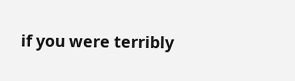if you were terribly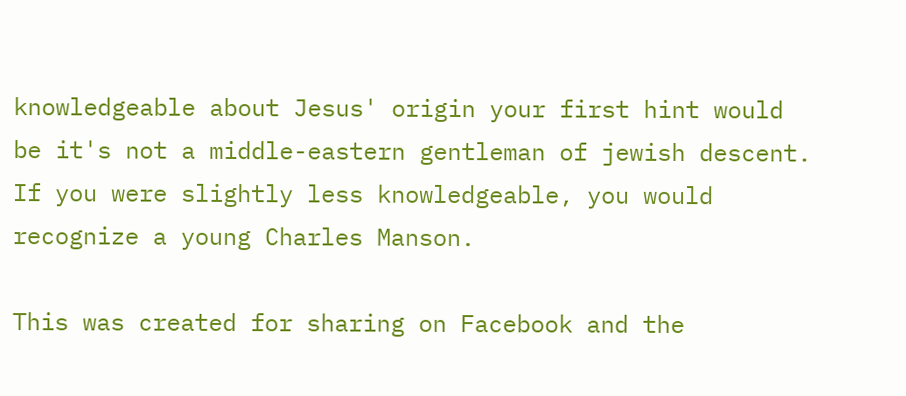knowledgeable about Jesus' origin your first hint would be it's not a middle-eastern gentleman of jewish descent. If you were slightly less knowledgeable, you would recognize a young Charles Manson.

This was created for sharing on Facebook and the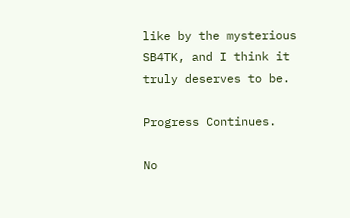like by the mysterious SB4TK, and I think it truly deserves to be.

Progress Continues.

No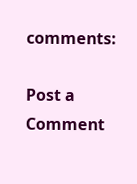comments:

Post a Comment